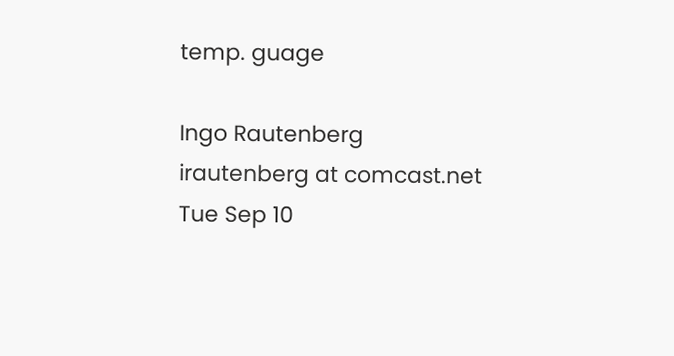temp. guage

Ingo Rautenberg irautenberg at comcast.net
Tue Sep 10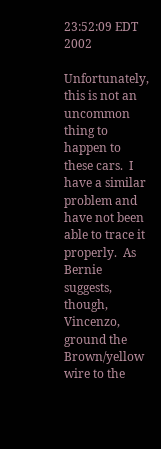23:52:09 EDT 2002

Unfortunately, this is not an uncommon thing to happen to these cars.  I
have a similar problem and have not been able to trace it properly.  As
Bernie suggests, though, Vincenzo, ground the Brown/yellow wire to the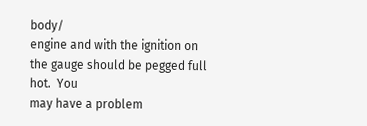body/
engine and with the ignition on  the gauge should be pegged full hot.  You
may have a problem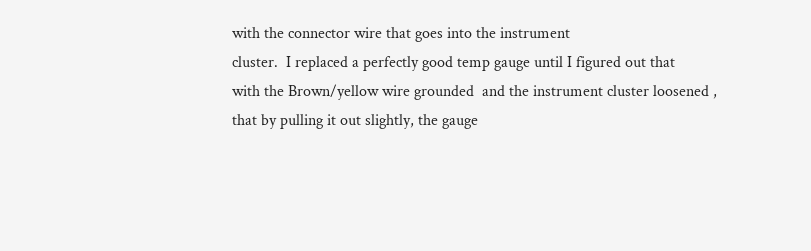with the connector wire that goes into the instrument
cluster.  I replaced a perfectly good temp gauge until I figured out that
with the Brown/yellow wire grounded  and the instrument cluster loosened ,
that by pulling it out slightly, the gauge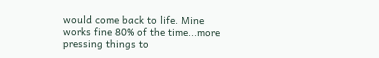would come back to life. Mine
works fine 80% of the time...more pressing things to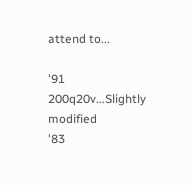attend to...

'91 200q20v...Slightly modified
'83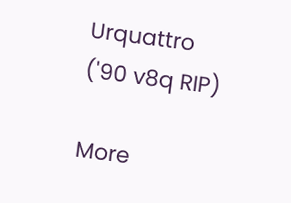Urquattro
('90 v8q RIP)

More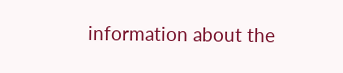information about the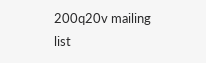200q20v mailing list